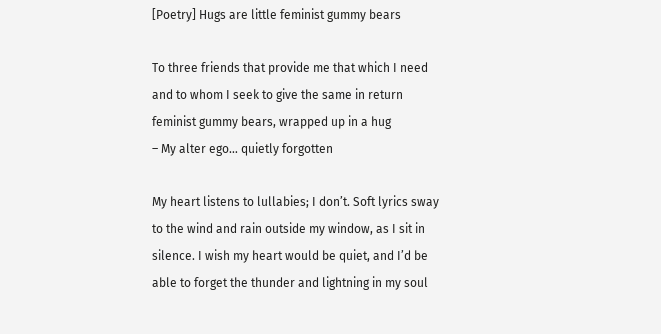[Poetry] Hugs are little feminist gummy bears

To three friends that provide me that which I need
and to whom I seek to give the same in return
feminist gummy bears, wrapped up in a hug
– My alter ego… quietly forgotten

My heart listens to lullabies; I don’t. Soft lyrics sway to the wind and rain outside my window, as I sit in silence. I wish my heart would be quiet, and I’d be able to forget the thunder and lightning in my soul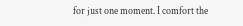for just one moment. I comfort the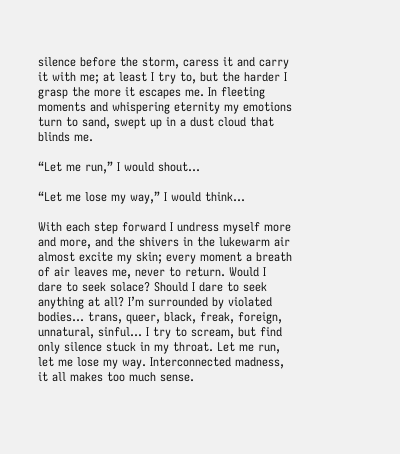silence before the storm, caress it and carry it with me; at least I try to, but the harder I grasp the more it escapes me. In fleeting moments and whispering eternity my emotions turn to sand, swept up in a dust cloud that blinds me.

“Let me run,” I would shout…

“Let me lose my way,” I would think…

With each step forward I undress myself more and more, and the shivers in the lukewarm air almost excite my skin; every moment a breath of air leaves me, never to return. Would I dare to seek solace? Should I dare to seek anything at all? I’m surrounded by violated bodies… trans, queer, black, freak, foreign, unnatural, sinful… I try to scream, but find only silence stuck in my throat. Let me run, let me lose my way. Interconnected madness, it all makes too much sense.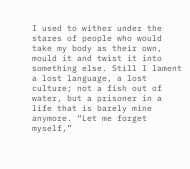I used to wither under the stares of people who would take my body as their own, mould it and twist it into something else. Still I lament a lost language, a lost culture; not a fish out of water, but a prisoner in a life that is barely mine anymore. “Let me forget myself,”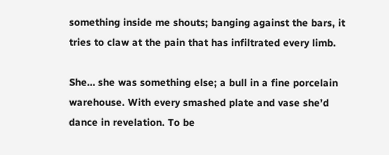something inside me shouts; banging against the bars, it tries to claw at the pain that has infiltrated every limb.

She… she was something else; a bull in a fine porcelain warehouse. With every smashed plate and vase she’d dance in revelation. To be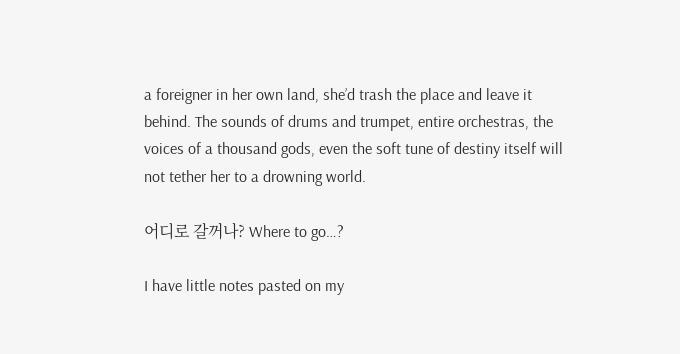a foreigner in her own land, she’d trash the place and leave it behind. The sounds of drums and trumpet, entire orchestras, the voices of a thousand gods, even the soft tune of destiny itself will not tether her to a drowning world.

어디로 갈꺼나? Where to go…?

I have little notes pasted on my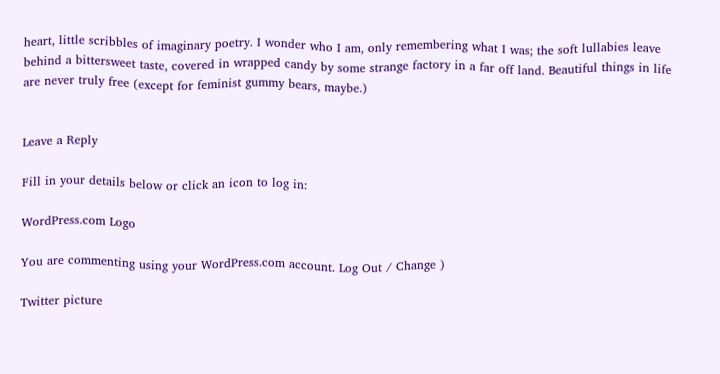heart, little scribbles of imaginary poetry. I wonder who I am, only remembering what I was; the soft lullabies leave behind a bittersweet taste, covered in wrapped candy by some strange factory in a far off land. Beautiful things in life are never truly free (except for feminist gummy bears, maybe.)


Leave a Reply

Fill in your details below or click an icon to log in:

WordPress.com Logo

You are commenting using your WordPress.com account. Log Out / Change )

Twitter picture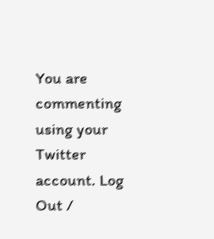You are commenting using your Twitter account. Log Out /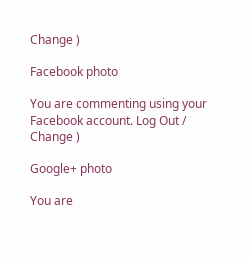Change )

Facebook photo

You are commenting using your Facebook account. Log Out / Change )

Google+ photo

You are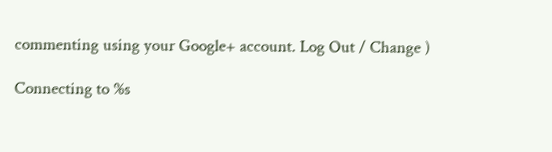commenting using your Google+ account. Log Out / Change )

Connecting to %s